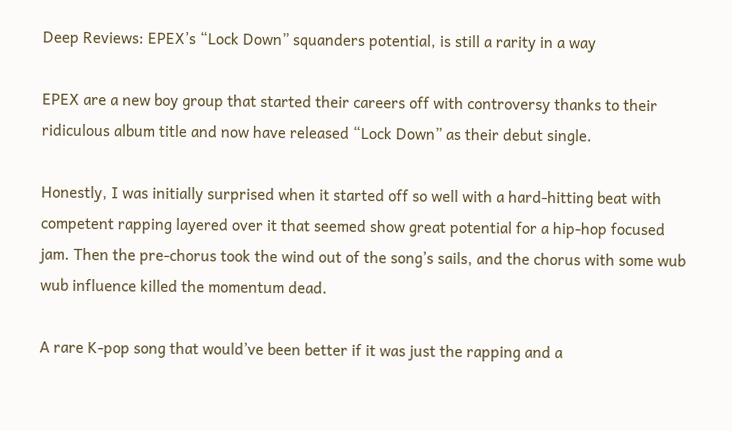Deep Reviews: EPEX’s “Lock Down” squanders potential, is still a rarity in a way

EPEX are a new boy group that started their careers off with controversy thanks to their ridiculous album title and now have released “Lock Down” as their debut single.

Honestly, I was initially surprised when it started off so well with a hard-hitting beat with competent rapping layered over it that seemed show great potential for a hip-hop focused jam. Then the pre-chorus took the wind out of the song’s sails, and the chorus with some wub wub influence killed the momentum dead.

A rare K-pop song that would’ve been better if it was just the rapping and a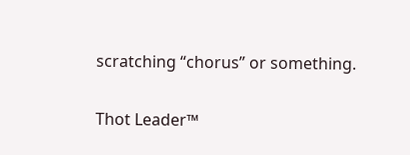scratching “chorus” or something.


Thot Leader™